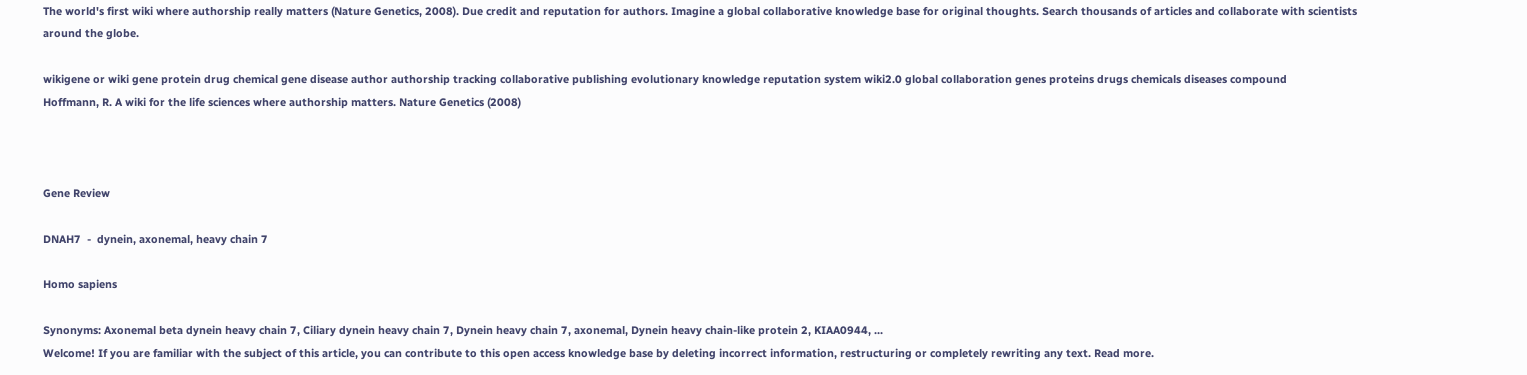The world's first wiki where authorship really matters (Nature Genetics, 2008). Due credit and reputation for authors. Imagine a global collaborative knowledge base for original thoughts. Search thousands of articles and collaborate with scientists around the globe.

wikigene or wiki gene protein drug chemical gene disease author authorship tracking collaborative publishing evolutionary knowledge reputation system wiki2.0 global collaboration genes proteins drugs chemicals diseases compound
Hoffmann, R. A wiki for the life sciences where authorship matters. Nature Genetics (2008)



Gene Review

DNAH7  -  dynein, axonemal, heavy chain 7

Homo sapiens

Synonyms: Axonemal beta dynein heavy chain 7, Ciliary dynein heavy chain 7, Dynein heavy chain 7, axonemal, Dynein heavy chain-like protein 2, KIAA0944, ...
Welcome! If you are familiar with the subject of this article, you can contribute to this open access knowledge base by deleting incorrect information, restructuring or completely rewriting any text. Read more.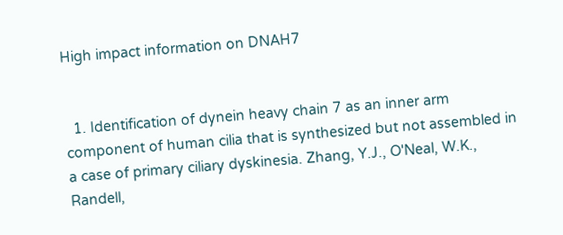High impact information on DNAH7


  1. Identification of dynein heavy chain 7 as an inner arm component of human cilia that is synthesized but not assembled in a case of primary ciliary dyskinesia. Zhang, Y.J., O'Neal, W.K., Randell,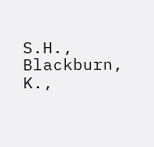S.H., Blackburn, K.,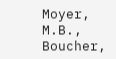Moyer, M.B., Boucher,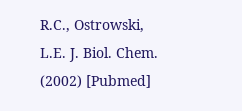R.C., Ostrowski, L.E. J. Biol. Chem. (2002) [Pubmed]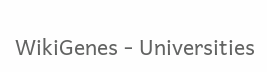WikiGenes - Universities